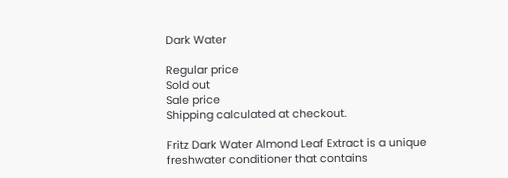Dark Water

Regular price
Sold out
Sale price
Shipping calculated at checkout.

Fritz Dark Water Almond Leaf Extract is a unique freshwater conditioner that contains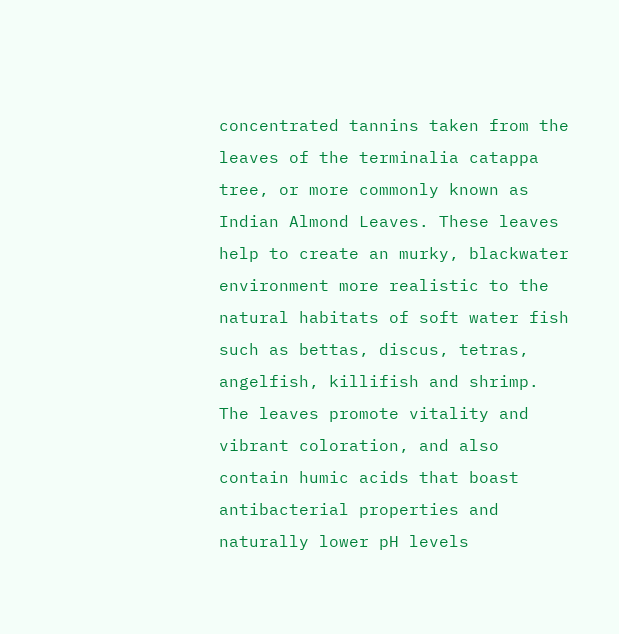concentrated tannins taken from the leaves of the terminalia catappa tree, or more commonly known as Indian Almond Leaves. These leaves help to create an murky, blackwater environment more realistic to the natural habitats of soft water fish such as bettas, discus, tetras, angelfish, killifish and shrimp. The leaves promote vitality and vibrant coloration, and also contain humic acids that boast antibacterial properties and naturally lower pH levels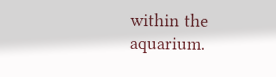within the aquarium.